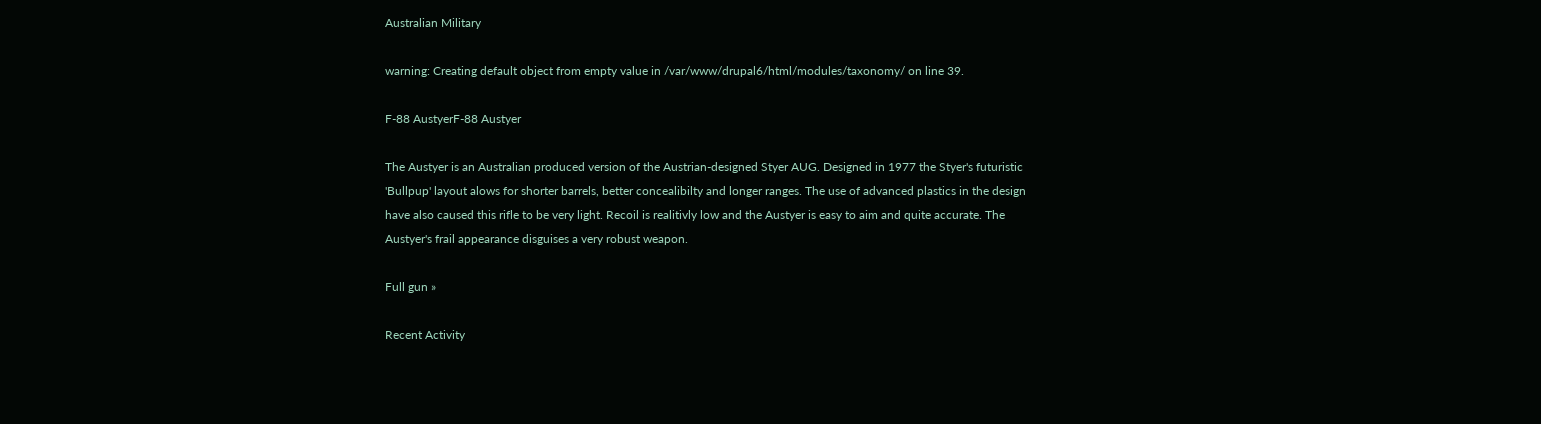Australian Military

warning: Creating default object from empty value in /var/www/drupal6/html/modules/taxonomy/ on line 39.

F-88 AustyerF-88 Austyer

The Austyer is an Australian produced version of the Austrian-designed Styer AUG. Designed in 1977 the Styer's futuristic 'Bullpup' layout alows for shorter barrels, better concealibilty and longer ranges. The use of advanced plastics in the design have also caused this rifle to be very light. Recoil is realitivly low and the Austyer is easy to aim and quite accurate. The Austyer's frail appearance disguises a very robust weapon.

Full gun »

Recent Activity